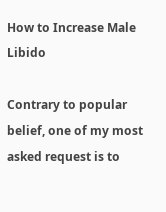How to Increase Male Libido

Contrary to popular belief, one of my most asked request is to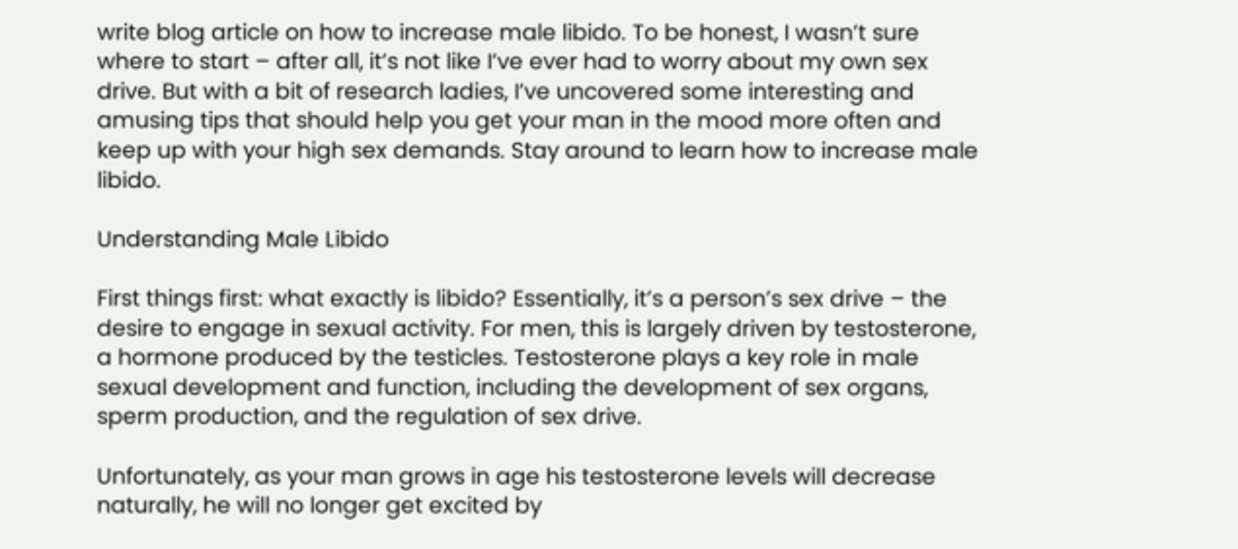write blog article on how to increase male libido. To be honest, I wasn’t sure where to start – after all, it’s not like I’ve ever had to worry about my own sex drive. But with a bit of research ladies, I’ve uncovered some interesting and amusing tips that should help you get your man in the mood more often and keep up with your high sex demands. Stay around to learn how to increase male libido.

Understanding Male Libido

First things first: what exactly is libido? Essentially, it’s a person’s sex drive – the desire to engage in sexual activity. For men, this is largely driven by testosterone, a hormone produced by the testicles. Testosterone plays a key role in male sexual development and function, including the development of sex organs, sperm production, and the regulation of sex drive.

Unfortunately, as your man grows in age his testosterone levels will decrease naturally, he will no longer get excited by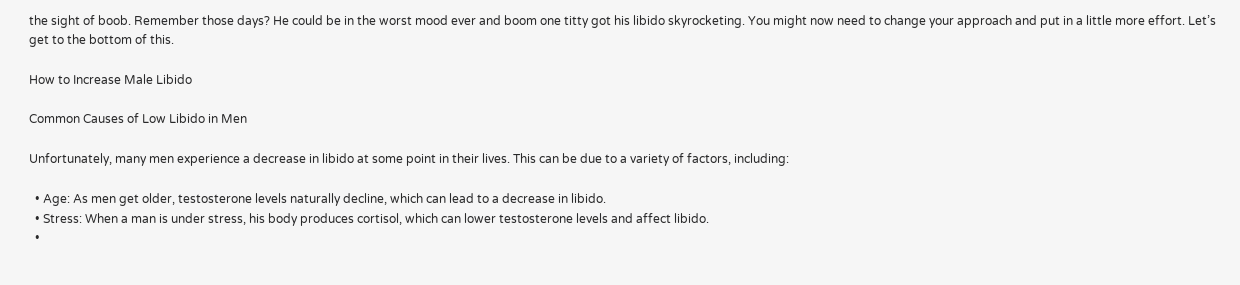the sight of boob. Remember those days? He could be in the worst mood ever and boom one titty got his libido skyrocketing. You might now need to change your approach and put in a little more effort. Let’s get to the bottom of this.

How to Increase Male Libido

Common Causes of Low Libido in Men

Unfortunately, many men experience a decrease in libido at some point in their lives. This can be due to a variety of factors, including:

  • Age: As men get older, testosterone levels naturally decline, which can lead to a decrease in libido.
  • Stress: When a man is under stress, his body produces cortisol, which can lower testosterone levels and affect libido.
  •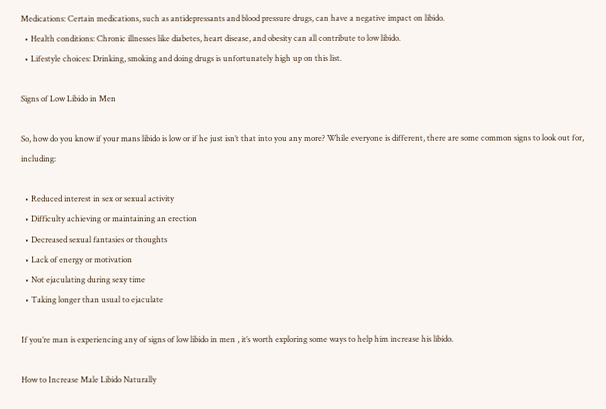Medications: Certain medications, such as antidepressants and blood pressure drugs, can have a negative impact on libido.
  • Health conditions: Chronic illnesses like diabetes, heart disease, and obesity can all contribute to low libido.
  • Lifestyle choices: Drinking, smoking and doing drugs is unfortunately high up on this list.

Signs of Low Libido in Men

So, how do you know if your mans libido is low or if he just isn’t that into you any more? While everyone is different, there are some common signs to look out for, including:

  • Reduced interest in sex or sexual activity
  • Difficulty achieving or maintaining an erection
  • Decreased sexual fantasies or thoughts
  • Lack of energy or motivation
  • Not ejaculating during sexy time
  • Taking longer than usual to ejaculate

If you’re man is experiencing any of signs of low libido in men , it’s worth exploring some ways to help him increase his libido.

How to Increase Male Libido Naturally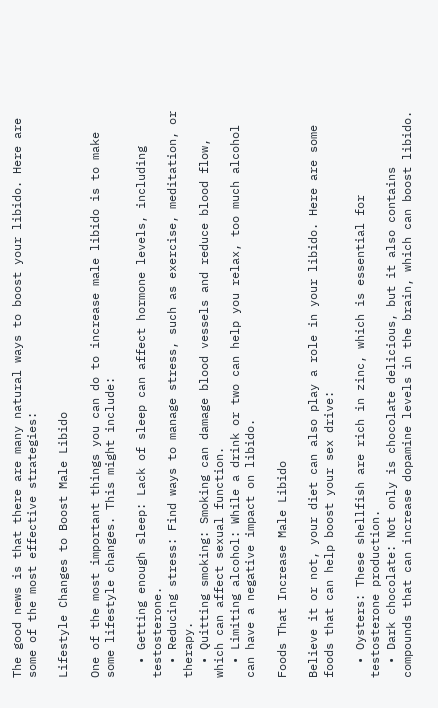The good news is that there are many natural ways to boost your libido. Here are some of the most effective strategies:

Lifestyle Changes to Boost Male Libido

One of the most important things you can do to increase male libido is to make some lifestyle changes. This might include:

  • Getting enough sleep: Lack of sleep can affect hormone levels, including testosterone.
  • Reducing stress: Find ways to manage stress, such as exercise, meditation, or therapy.
  • Quitting smoking: Smoking can damage blood vessels and reduce blood flow, which can affect sexual function.
  • Limiting alcohol: While a drink or two can help you relax, too much alcohol can have a negative impact on libido.

Foods That Increase Male Libido

Believe it or not, your diet can also play a role in your libido. Here are some foods that can help boost your sex drive:

  • Oysters: These shellfish are rich in zinc, which is essential for testosterone production.
  • Dark chocolate: Not only is chocolate delicious, but it also contains compounds that can increase dopamine levels in the brain, which can boost libido.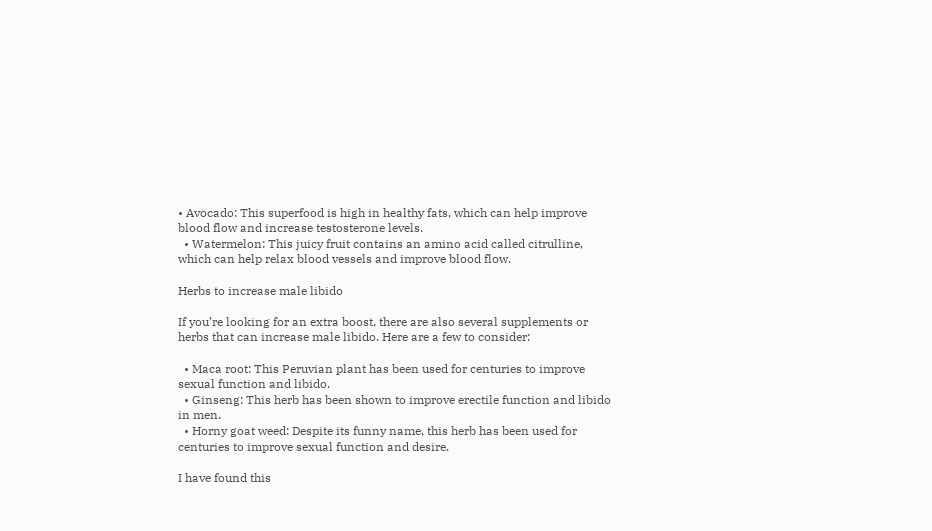• Avocado: This superfood is high in healthy fats, which can help improve blood flow and increase testosterone levels.
  • Watermelon: This juicy fruit contains an amino acid called citrulline, which can help relax blood vessels and improve blood flow.

Herbs to increase male libido

If you’re looking for an extra boost, there are also several supplements or herbs that can increase male libido. Here are a few to consider:

  • Maca root: This Peruvian plant has been used for centuries to improve sexual function and libido.
  • Ginseng: This herb has been shown to improve erectile function and libido in men.
  • Horny goat weed: Despite its funny name, this herb has been used for centuries to improve sexual function and desire.

I have found this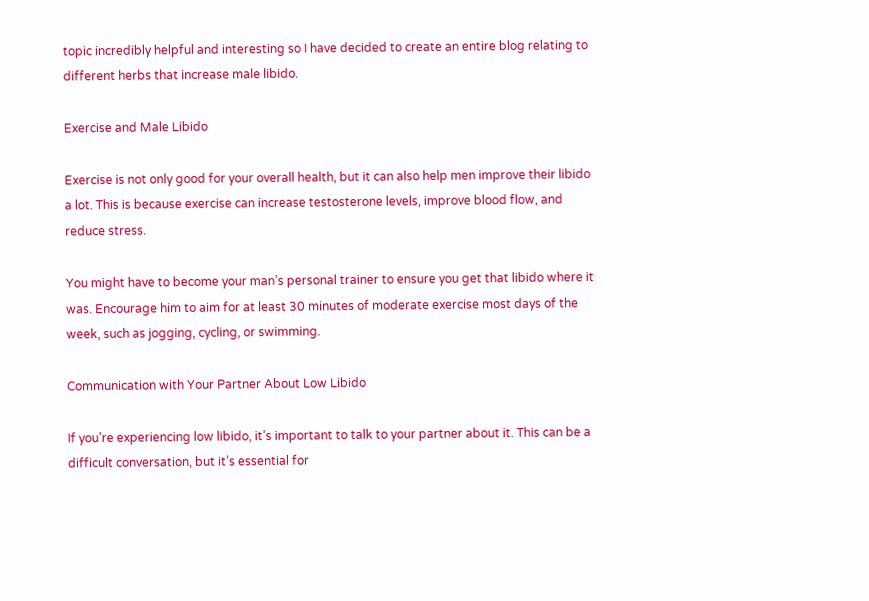topic incredibly helpful and interesting so I have decided to create an entire blog relating to different herbs that increase male libido.

Exercise and Male Libido

Exercise is not only good for your overall health, but it can also help men improve their libido a lot. This is because exercise can increase testosterone levels, improve blood flow, and reduce stress.

You might have to become your man’s personal trainer to ensure you get that libido where it was. Encourage him to aim for at least 30 minutes of moderate exercise most days of the week, such as jogging, cycling, or swimming.

Communication with Your Partner About Low Libido

If you’re experiencing low libido, it’s important to talk to your partner about it. This can be a difficult conversation, but it’s essential for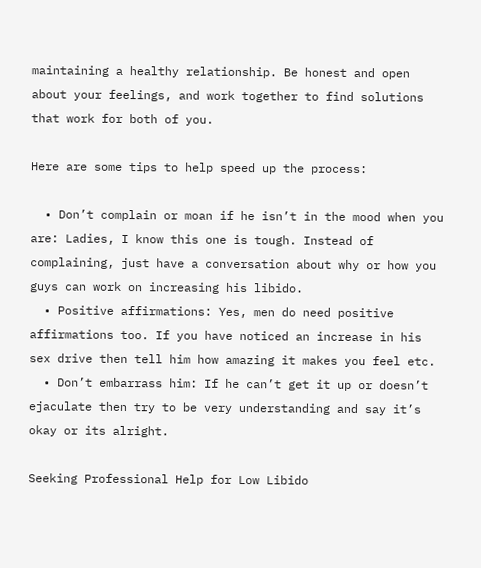maintaining a healthy relationship. Be honest and open about your feelings, and work together to find solutions that work for both of you.

Here are some tips to help speed up the process:

  • Don’t complain or moan if he isn’t in the mood when you are: Ladies, I know this one is tough. Instead of complaining, just have a conversation about why or how you guys can work on increasing his libido.
  • Positive affirmations: Yes, men do need positive affirmations too. If you have noticed an increase in his sex drive then tell him how amazing it makes you feel etc.
  • Don’t embarrass him: If he can’t get it up or doesn’t ejaculate then try to be very understanding and say it’s okay or its alright.

Seeking Professional Help for Low Libido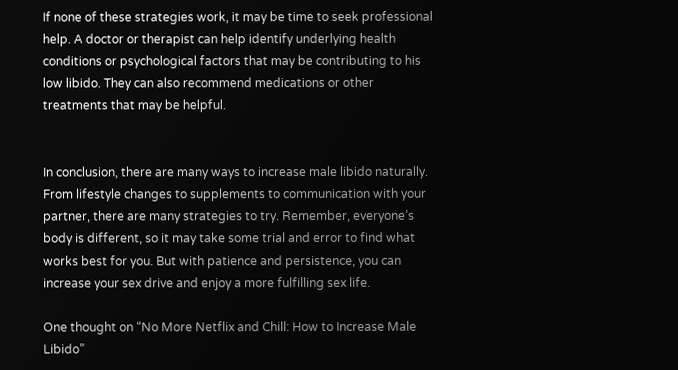If none of these strategies work, it may be time to seek professional help. A doctor or therapist can help identify underlying health conditions or psychological factors that may be contributing to his low libido. They can also recommend medications or other treatments that may be helpful.


In conclusion, there are many ways to increase male libido naturally. From lifestyle changes to supplements to communication with your partner, there are many strategies to try. Remember, everyone’s body is different, so it may take some trial and error to find what works best for you. But with patience and persistence, you can increase your sex drive and enjoy a more fulfilling sex life.

One thought on “No More Netflix and Chill: How to Increase Male Libido”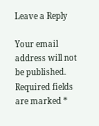Leave a Reply

Your email address will not be published. Required fields are marked *